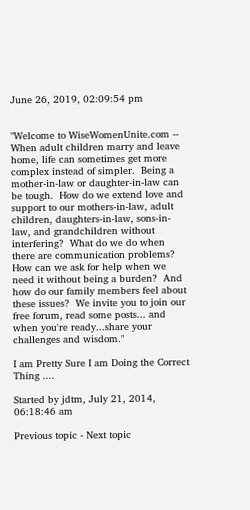June 26, 2019, 02:09:54 pm


"Welcome to WiseWomenUnite.com -- When adult children marry and leave home, life can sometimes get more complex instead of simpler.  Being a mother-in-law or daughter-in-law can be tough.  How do we extend love and support to our mothers-in-law, adult children, daughters-in-law, sons-in-law, and grandchildren without interfering?  What do we do when there are communication problems?  How can we ask for help when we need it without being a burden?  And how do our family members feel about these issues?  We invite you to join our free forum, read some posts... and when you're ready...share your challenges and wisdom."

I am Pretty Sure I am Doing the Correct Thing ....

Started by jdtm, July 21, 2014, 06:18:46 am

Previous topic - Next topic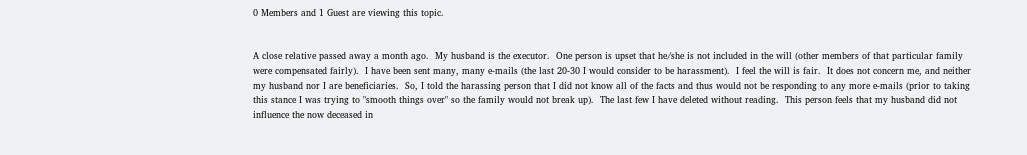0 Members and 1 Guest are viewing this topic.


A close relative passed away a month ago.  My husband is the executor.  One person is upset that he/she is not included in the will (other members of that particular family were compensated fairly).  I have been sent many, many e-mails (the last 20-30 I would consider to be harassment).  I feel the will is fair.  It does not concern me, and neither my husband nor I are beneficiaries.  So, I told the harassing person that I did not know all of the facts and thus would not be responding to any more e-mails (prior to taking this stance I was trying to "smooth things over" so the family would not break up).  The last few I have deleted without reading.  This person feels that my husband did not influence the now deceased in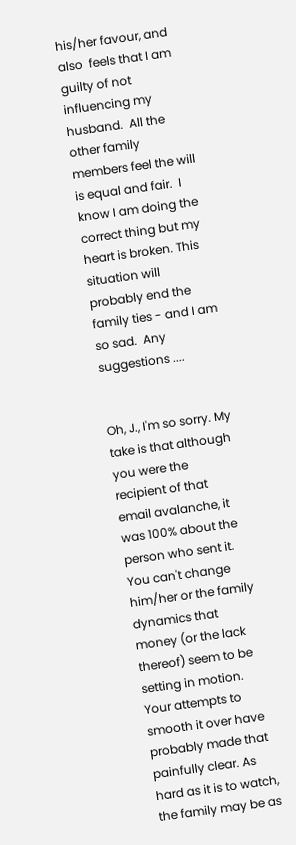his/her favour, and also  feels that I am guilty of not influencing my husband.  All the other family members feel the will is equal and fair.  I know I am doing the correct thing but my heart is broken. This situation will probably end the family ties - and I am so sad.  Any suggestions ....


Oh, J., I'm so sorry. My take is that although you were the recipient of that email avalanche, it was 100% about the person who sent it. You can't change him/her or the family dynamics that money (or the lack thereof) seem to be setting in motion. Your attempts to smooth it over have probably made that painfully clear. As hard as it is to watch, the family may be as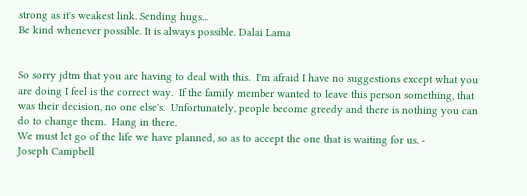strong as it's weakest link. Sending hugs...
Be kind whenever possible. It is always possible. Dalai Lama


So sorry jdtm that you are having to deal with this.  I'm afraid I have no suggestions except what you are doing I feel is the correct way.  If the family member wanted to leave this person something, that was their decision, no one else's.  Unfortunately, people become greedy and there is nothing you can do to change them.  Hang in there.
We must let go of the life we have planned, so as to accept the one that is waiting for us. -
Joseph Campbell